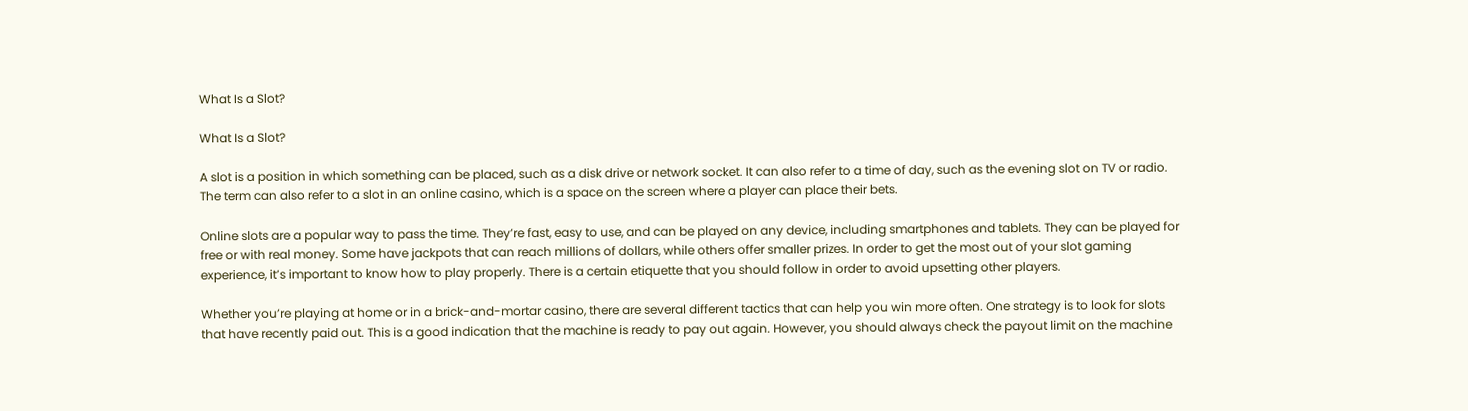What Is a Slot?

What Is a Slot?

A slot is a position in which something can be placed, such as a disk drive or network socket. It can also refer to a time of day, such as the evening slot on TV or radio. The term can also refer to a slot in an online casino, which is a space on the screen where a player can place their bets.

Online slots are a popular way to pass the time. They’re fast, easy to use, and can be played on any device, including smartphones and tablets. They can be played for free or with real money. Some have jackpots that can reach millions of dollars, while others offer smaller prizes. In order to get the most out of your slot gaming experience, it’s important to know how to play properly. There is a certain etiquette that you should follow in order to avoid upsetting other players.

Whether you’re playing at home or in a brick-and-mortar casino, there are several different tactics that can help you win more often. One strategy is to look for slots that have recently paid out. This is a good indication that the machine is ready to pay out again. However, you should always check the payout limit on the machine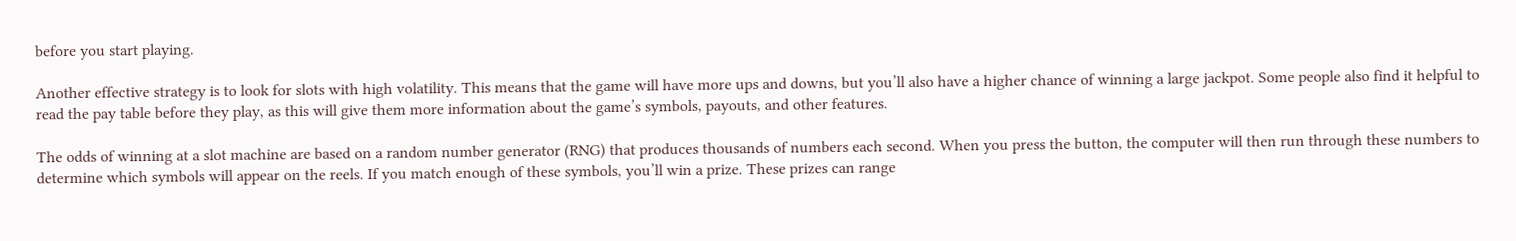before you start playing.

Another effective strategy is to look for slots with high volatility. This means that the game will have more ups and downs, but you’ll also have a higher chance of winning a large jackpot. Some people also find it helpful to read the pay table before they play, as this will give them more information about the game’s symbols, payouts, and other features.

The odds of winning at a slot machine are based on a random number generator (RNG) that produces thousands of numbers each second. When you press the button, the computer will then run through these numbers to determine which symbols will appear on the reels. If you match enough of these symbols, you’ll win a prize. These prizes can range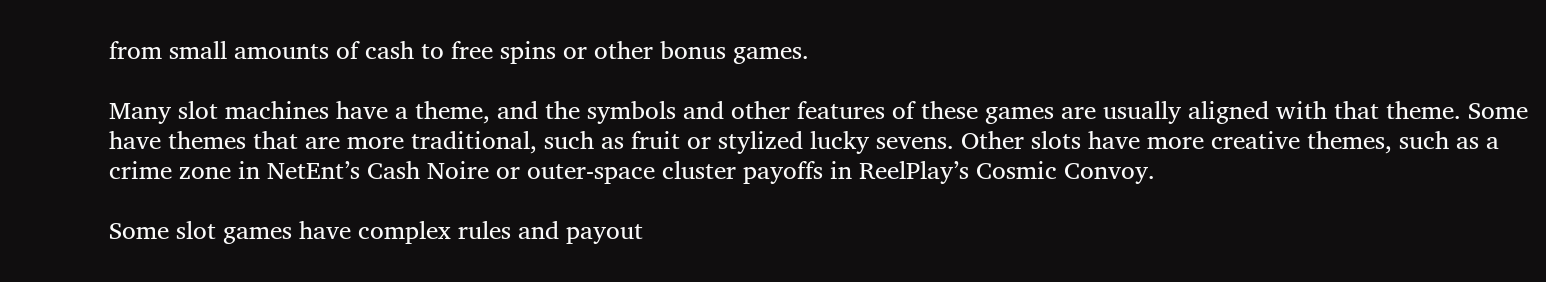from small amounts of cash to free spins or other bonus games.

Many slot machines have a theme, and the symbols and other features of these games are usually aligned with that theme. Some have themes that are more traditional, such as fruit or stylized lucky sevens. Other slots have more creative themes, such as a crime zone in NetEnt’s Cash Noire or outer-space cluster payoffs in ReelPlay’s Cosmic Convoy.

Some slot games have complex rules and payout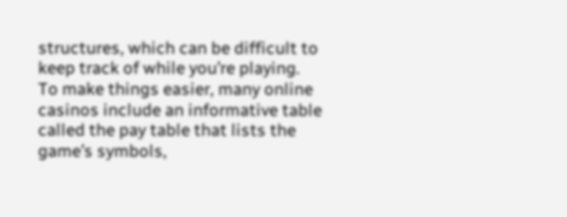structures, which can be difficult to keep track of while you’re playing. To make things easier, many online casinos include an informative table called the pay table that lists the game’s symbols,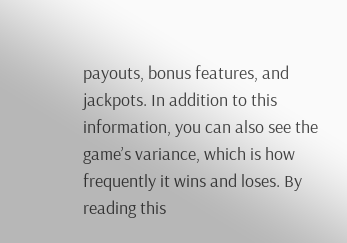payouts, bonus features, and jackpots. In addition to this information, you can also see the game’s variance, which is how frequently it wins and loses. By reading this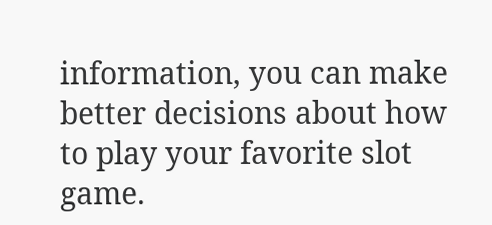information, you can make better decisions about how to play your favorite slot game.